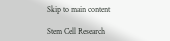Skip to main content

Stem Cell Research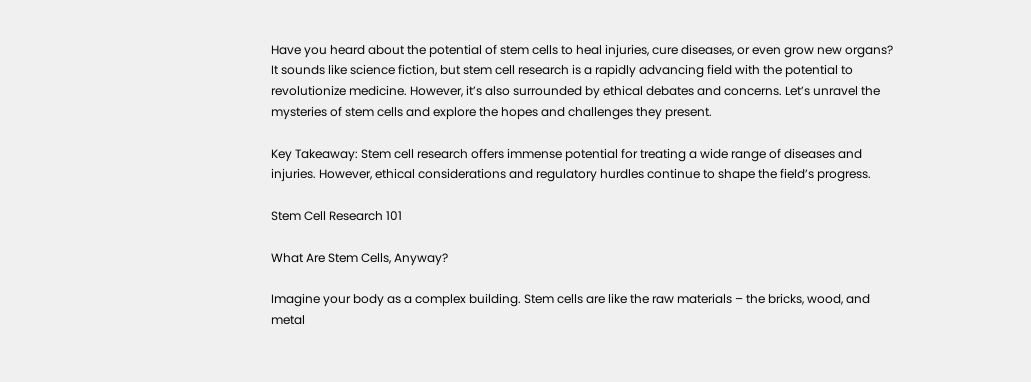Have you heard about the potential of stem cells to heal injuries, cure diseases, or even grow new organs? It sounds like science fiction, but stem cell research is a rapidly advancing field with the potential to revolutionize medicine. However, it’s also surrounded by ethical debates and concerns. Let’s unravel the mysteries of stem cells and explore the hopes and challenges they present.

Key Takeaway: Stem cell research offers immense potential for treating a wide range of diseases and injuries. However, ethical considerations and regulatory hurdles continue to shape the field’s progress.

Stem Cell Research 101

What Are Stem Cells, Anyway?

Imagine your body as a complex building. Stem cells are like the raw materials – the bricks, wood, and metal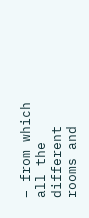– from which all the different rooms and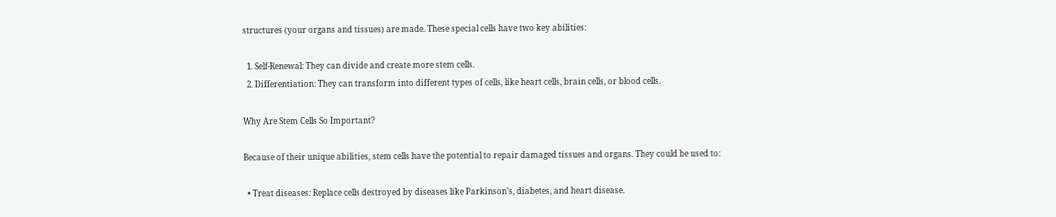structures (your organs and tissues) are made. These special cells have two key abilities:

  1. Self-Renewal: They can divide and create more stem cells.
  2. Differentiation: They can transform into different types of cells, like heart cells, brain cells, or blood cells.

Why Are Stem Cells So Important?

Because of their unique abilities, stem cells have the potential to repair damaged tissues and organs. They could be used to:

  • Treat diseases: Replace cells destroyed by diseases like Parkinson’s, diabetes, and heart disease.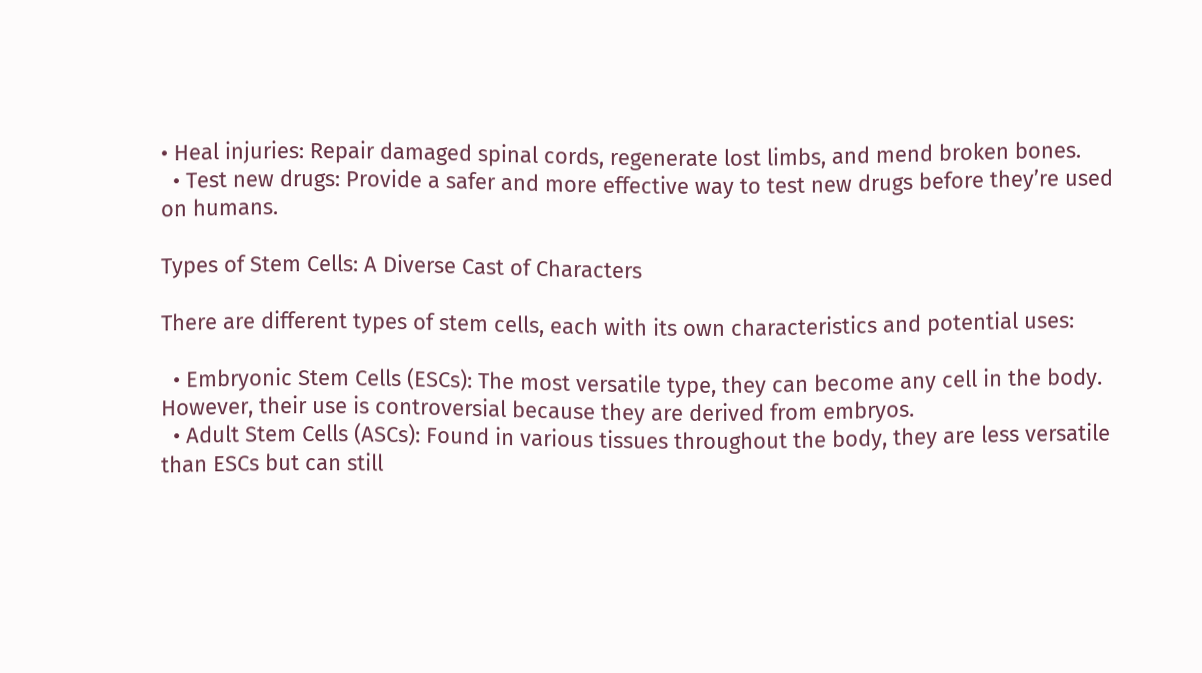• Heal injuries: Repair damaged spinal cords, regenerate lost limbs, and mend broken bones.
  • Test new drugs: Provide a safer and more effective way to test new drugs before they’re used on humans.

Types of Stem Cells: A Diverse Cast of Characters

There are different types of stem cells, each with its own characteristics and potential uses:

  • Embryonic Stem Cells (ESCs): The most versatile type, they can become any cell in the body. However, their use is controversial because they are derived from embryos.
  • Adult Stem Cells (ASCs): Found in various tissues throughout the body, they are less versatile than ESCs but can still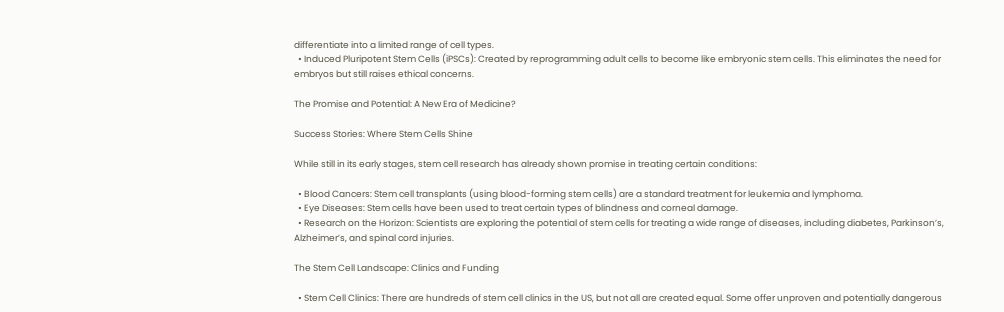differentiate into a limited range of cell types.
  • Induced Pluripotent Stem Cells (iPSCs): Created by reprogramming adult cells to become like embryonic stem cells. This eliminates the need for embryos but still raises ethical concerns.

The Promise and Potential: A New Era of Medicine?

Success Stories: Where Stem Cells Shine

While still in its early stages, stem cell research has already shown promise in treating certain conditions:

  • Blood Cancers: Stem cell transplants (using blood-forming stem cells) are a standard treatment for leukemia and lymphoma.
  • Eye Diseases: Stem cells have been used to treat certain types of blindness and corneal damage.
  • Research on the Horizon: Scientists are exploring the potential of stem cells for treating a wide range of diseases, including diabetes, Parkinson’s, Alzheimer’s, and spinal cord injuries.

The Stem Cell Landscape: Clinics and Funding

  • Stem Cell Clinics: There are hundreds of stem cell clinics in the US, but not all are created equal. Some offer unproven and potentially dangerous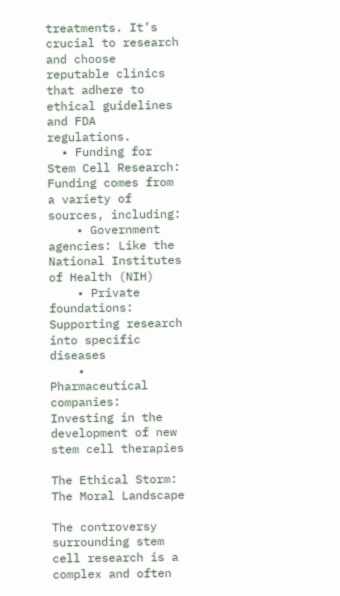treatments. It’s crucial to research and choose reputable clinics that adhere to ethical guidelines and FDA regulations.
  • Funding for Stem Cell Research: Funding comes from a variety of sources, including:
    • Government agencies: Like the National Institutes of Health (NIH)
    • Private foundations: Supporting research into specific diseases
    • Pharmaceutical companies: Investing in the development of new stem cell therapies

The Ethical Storm: The Moral Landscape

The controversy surrounding stem cell research is a complex and often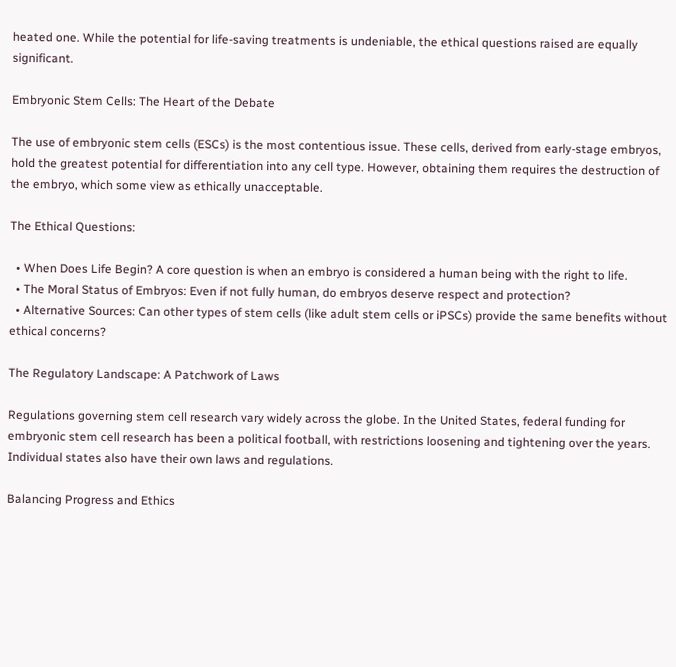heated one. While the potential for life-saving treatments is undeniable, the ethical questions raised are equally significant.

Embryonic Stem Cells: The Heart of the Debate

The use of embryonic stem cells (ESCs) is the most contentious issue. These cells, derived from early-stage embryos, hold the greatest potential for differentiation into any cell type. However, obtaining them requires the destruction of the embryo, which some view as ethically unacceptable.

The Ethical Questions:

  • When Does Life Begin? A core question is when an embryo is considered a human being with the right to life.
  • The Moral Status of Embryos: Even if not fully human, do embryos deserve respect and protection?
  • Alternative Sources: Can other types of stem cells (like adult stem cells or iPSCs) provide the same benefits without ethical concerns?

The Regulatory Landscape: A Patchwork of Laws

Regulations governing stem cell research vary widely across the globe. In the United States, federal funding for embryonic stem cell research has been a political football, with restrictions loosening and tightening over the years. Individual states also have their own laws and regulations.

Balancing Progress and Ethics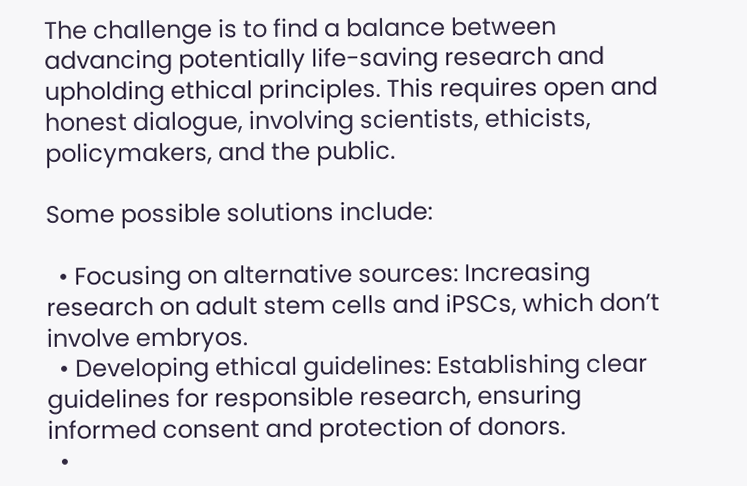The challenge is to find a balance between advancing potentially life-saving research and upholding ethical principles. This requires open and honest dialogue, involving scientists, ethicists, policymakers, and the public.

Some possible solutions include:

  • Focusing on alternative sources: Increasing research on adult stem cells and iPSCs, which don’t involve embryos.
  • Developing ethical guidelines: Establishing clear guidelines for responsible research, ensuring informed consent and protection of donors.
  •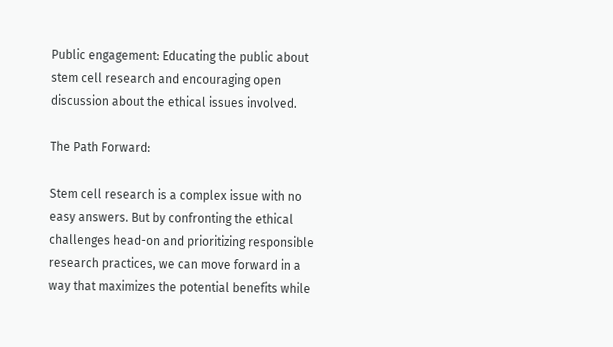Public engagement: Educating the public about stem cell research and encouraging open discussion about the ethical issues involved.

The Path Forward:

Stem cell research is a complex issue with no easy answers. But by confronting the ethical challenges head-on and prioritizing responsible research practices, we can move forward in a way that maximizes the potential benefits while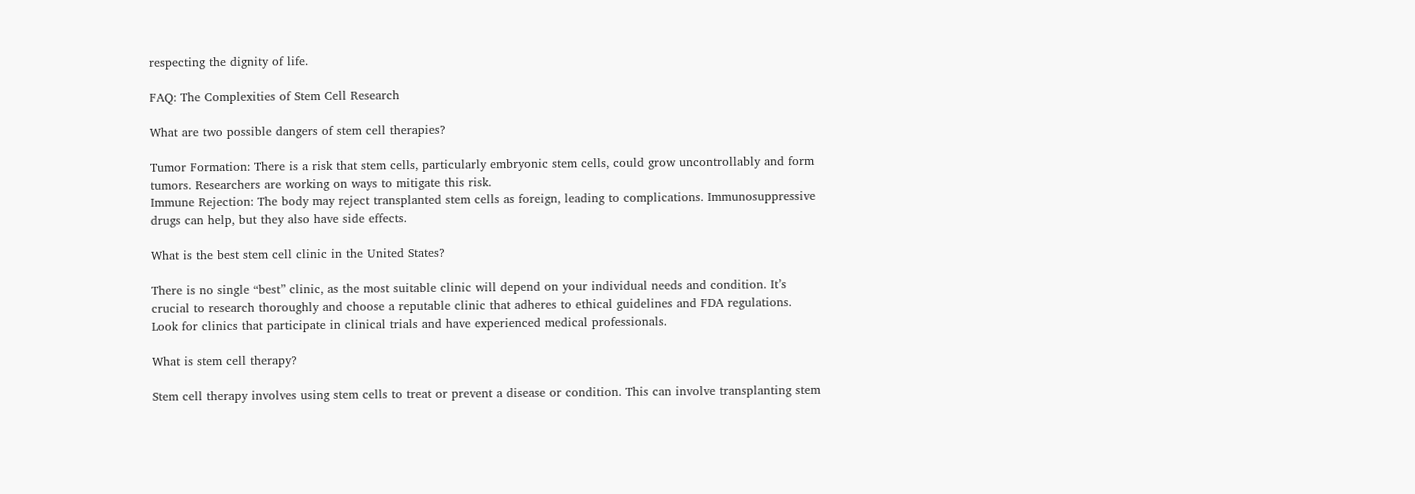respecting the dignity of life.

FAQ: The Complexities of Stem Cell Research

What are two possible dangers of stem cell therapies?

Tumor Formation: There is a risk that stem cells, particularly embryonic stem cells, could grow uncontrollably and form tumors. Researchers are working on ways to mitigate this risk.
Immune Rejection: The body may reject transplanted stem cells as foreign, leading to complications. Immunosuppressive drugs can help, but they also have side effects.

What is the best stem cell clinic in the United States?

There is no single “best” clinic, as the most suitable clinic will depend on your individual needs and condition. It’s crucial to research thoroughly and choose a reputable clinic that adheres to ethical guidelines and FDA regulations. Look for clinics that participate in clinical trials and have experienced medical professionals.

What is stem cell therapy?

Stem cell therapy involves using stem cells to treat or prevent a disease or condition. This can involve transplanting stem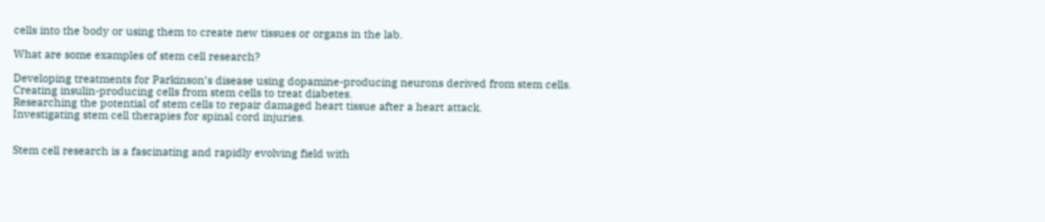cells into the body or using them to create new tissues or organs in the lab.

What are some examples of stem cell research?

Developing treatments for Parkinson’s disease using dopamine-producing neurons derived from stem cells.
Creating insulin-producing cells from stem cells to treat diabetes.
Researching the potential of stem cells to repair damaged heart tissue after a heart attack.
Investigating stem cell therapies for spinal cord injuries.


Stem cell research is a fascinating and rapidly evolving field with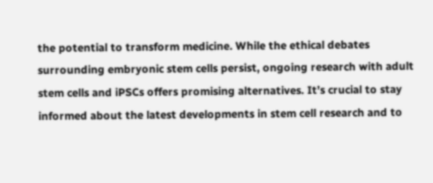the potential to transform medicine. While the ethical debates surrounding embryonic stem cells persist, ongoing research with adult stem cells and iPSCs offers promising alternatives. It’s crucial to stay informed about the latest developments in stem cell research and to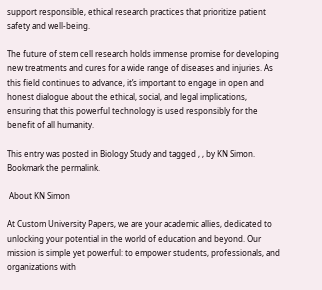support responsible, ethical research practices that prioritize patient safety and well-being.

The future of stem cell research holds immense promise for developing new treatments and cures for a wide range of diseases and injuries. As this field continues to advance, it’s important to engage in open and honest dialogue about the ethical, social, and legal implications, ensuring that this powerful technology is used responsibly for the benefit of all humanity.

This entry was posted in Biology Study and tagged , , by KN Simon. Bookmark the permalink.

 About KN Simon

At Custom University Papers, we are your academic allies, dedicated to unlocking your potential in the world of education and beyond. Our mission is simple yet powerful: to empower students, professionals, and organizations with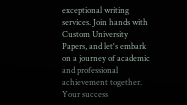exceptional writing services. Join hands with Custom University Papers, and let's embark on a journey of academic and professional achievement together. Your success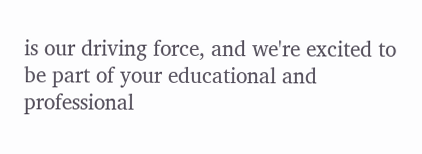is our driving force, and we're excited to be part of your educational and professional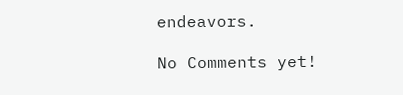endeavors.

No Comments yet!